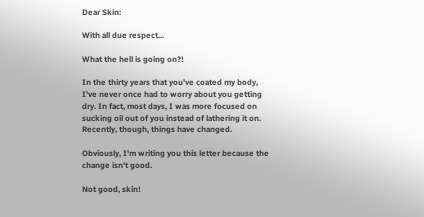Dear Skin:

With all due respect...

What the hell is going on?!

In the thirty years that you've coated my body, I've never once had to worry about you getting dry. In fact, most days, I was more focused on sucking oil out of you instead of lathering it on. Recently, though, things have changed.

Obviously, I'm writing you this letter because the change isn't good.

Not good, skin!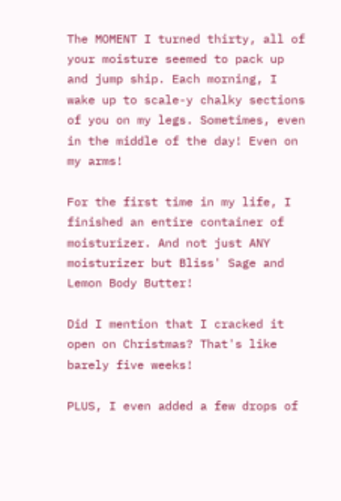The MOMENT I turned thirty, all of your moisture seemed to pack up and jump ship. Each morning, I wake up to scale-y chalky sections of you on my legs. Sometimes, even in the middle of the day! Even on my arms!

For the first time in my life, I finished an entire container of moisturizer. And not just ANY moisturizer but Bliss' Sage and Lemon Body Butter!

Did I mention that I cracked it open on Christmas? That's like barely five weeks!

PLUS, I even added a few drops of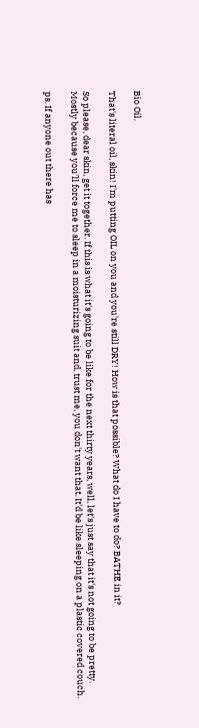Bio Oil.

That's literal oil, skin! I'm putting OIL on you and you're still DRY! How is that possible? What do I have to do? BATHE in it?

So please, dear skin, get it together. If this is what it's going to be like for the next thirty years, well, let's just say that it's not going to be pretty. Mostly because you'll force me to sleep in a moisturizing suit and, trust me, you don't want that. It'd be like sleeping on a plastic covered couch.

ps. If anyone out there has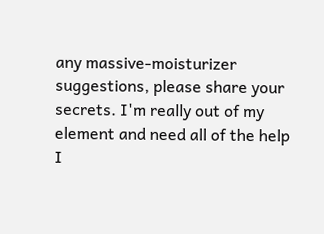any massive-moisturizer suggestions, please share your secrets. I'm really out of my element and need all of the help I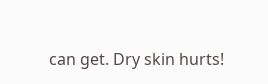can get. Dry skin hurts!